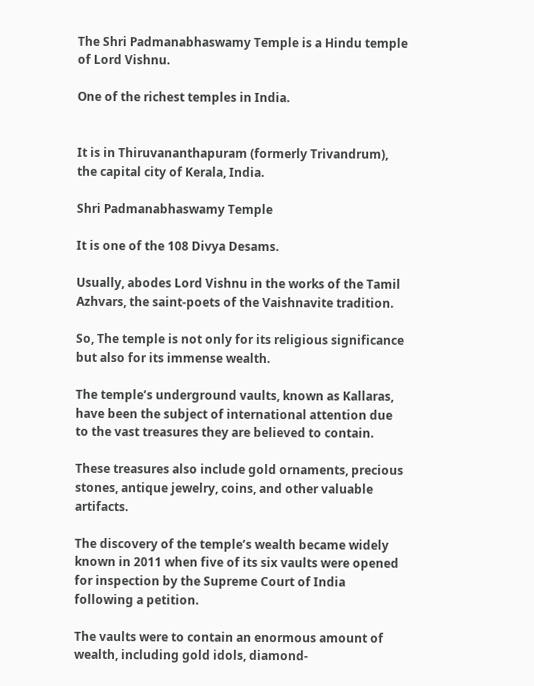The Shri Padmanabhaswamy Temple is a Hindu temple of Lord Vishnu.

One of the richest temples in India.


It is in Thiruvananthapuram (formerly Trivandrum), the capital city of Kerala, India.

Shri Padmanabhaswamy Temple

It is one of the 108 Divya Desams.

Usually, abodes Lord Vishnu in the works of the Tamil Azhvars, the saint-poets of the Vaishnavite tradition.

So, The temple is not only for its religious significance but also for its immense wealth.

The temple’s underground vaults, known as Kallaras, have been the subject of international attention due to the vast treasures they are believed to contain.

These treasures also include gold ornaments, precious stones, antique jewelry, coins, and other valuable artifacts.

The discovery of the temple’s wealth became widely known in 2011 when five of its six vaults were opened for inspection by the Supreme Court of India following a petition.

The vaults were to contain an enormous amount of wealth, including gold idols, diamond-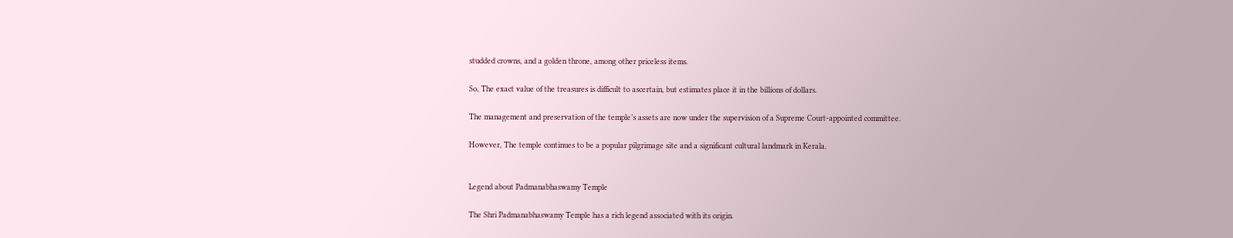studded crowns, and a golden throne, among other priceless items.

So, The exact value of the treasures is difficult to ascertain, but estimates place it in the billions of dollars.

The management and preservation of the temple’s assets are now under the supervision of a Supreme Court-appointed committee.

However, The temple continues to be a popular pilgrimage site and a significant cultural landmark in Kerala.


Legend about Padmanabhaswamy Temple

The Shri Padmanabhaswamy Temple has a rich legend associated with its origin.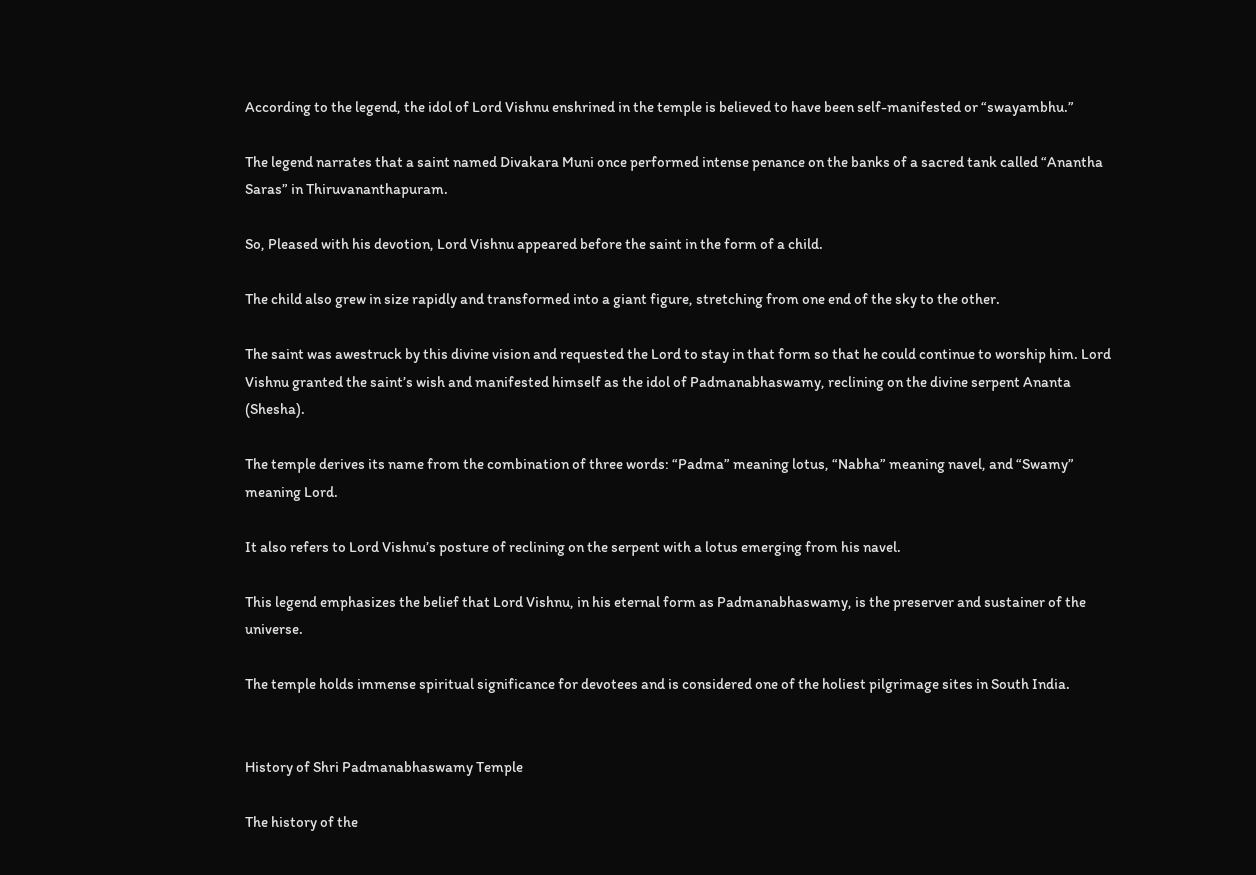According to the legend, the idol of Lord Vishnu enshrined in the temple is believed to have been self-manifested or “swayambhu.”

The legend narrates that a saint named Divakara Muni once performed intense penance on the banks of a sacred tank called “Anantha Saras” in Thiruvananthapuram.

So, Pleased with his devotion, Lord Vishnu appeared before the saint in the form of a child.

The child also grew in size rapidly and transformed into a giant figure, stretching from one end of the sky to the other.

The saint was awestruck by this divine vision and requested the Lord to stay in that form so that he could continue to worship him. Lord Vishnu granted the saint’s wish and manifested himself as the idol of Padmanabhaswamy, reclining on the divine serpent Ananta (Shesha).

The temple derives its name from the combination of three words: “Padma” meaning lotus, “Nabha” meaning navel, and “Swamy” meaning Lord.

It also refers to Lord Vishnu’s posture of reclining on the serpent with a lotus emerging from his navel.

This legend emphasizes the belief that Lord Vishnu, in his eternal form as Padmanabhaswamy, is the preserver and sustainer of the universe.

The temple holds immense spiritual significance for devotees and is considered one of the holiest pilgrimage sites in South India.


History of Shri Padmanabhaswamy Temple

The history of the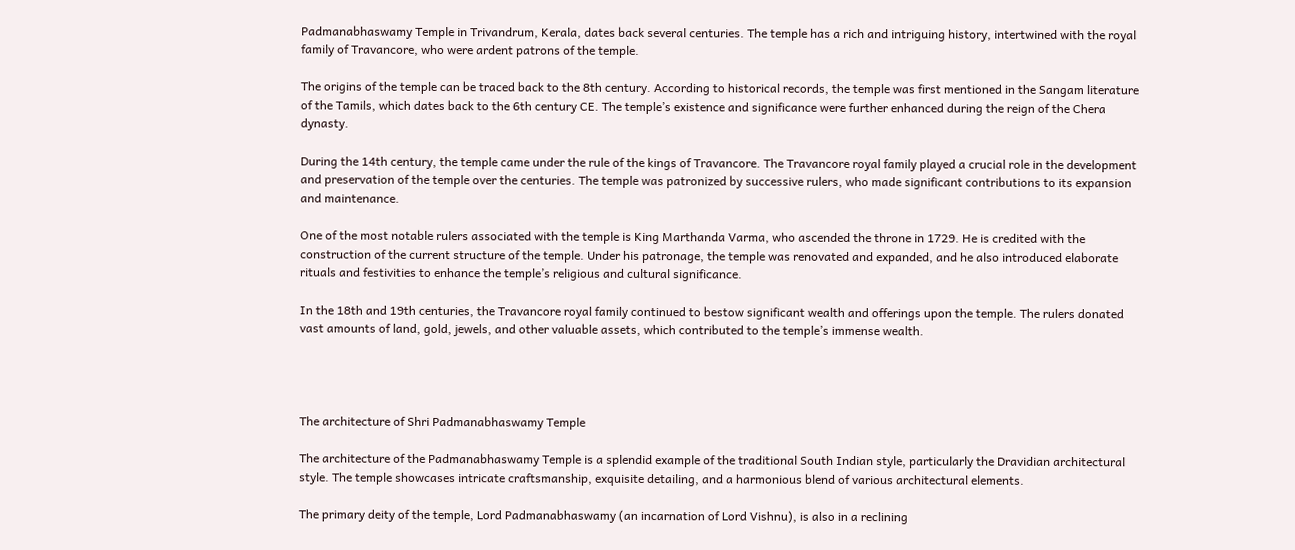Padmanabhaswamy Temple in Trivandrum, Kerala, dates back several centuries. The temple has a rich and intriguing history, intertwined with the royal family of Travancore, who were ardent patrons of the temple.

The origins of the temple can be traced back to the 8th century. According to historical records, the temple was first mentioned in the Sangam literature of the Tamils, which dates back to the 6th century CE. The temple’s existence and significance were further enhanced during the reign of the Chera dynasty.

During the 14th century, the temple came under the rule of the kings of Travancore. The Travancore royal family played a crucial role in the development and preservation of the temple over the centuries. The temple was patronized by successive rulers, who made significant contributions to its expansion and maintenance.

One of the most notable rulers associated with the temple is King Marthanda Varma, who ascended the throne in 1729. He is credited with the construction of the current structure of the temple. Under his patronage, the temple was renovated and expanded, and he also introduced elaborate rituals and festivities to enhance the temple’s religious and cultural significance.

In the 18th and 19th centuries, the Travancore royal family continued to bestow significant wealth and offerings upon the temple. The rulers donated vast amounts of land, gold, jewels, and other valuable assets, which contributed to the temple’s immense wealth.




The architecture of Shri Padmanabhaswamy Temple

The architecture of the Padmanabhaswamy Temple is a splendid example of the traditional South Indian style, particularly the Dravidian architectural style. The temple showcases intricate craftsmanship, exquisite detailing, and a harmonious blend of various architectural elements.

The primary deity of the temple, Lord Padmanabhaswamy (an incarnation of Lord Vishnu), is also in a reclining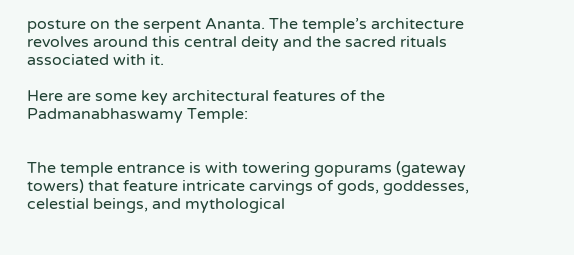posture on the serpent Ananta. The temple’s architecture revolves around this central deity and the sacred rituals associated with it.

Here are some key architectural features of the Padmanabhaswamy Temple:


The temple entrance is with towering gopurams (gateway towers) that feature intricate carvings of gods, goddesses, celestial beings, and mythological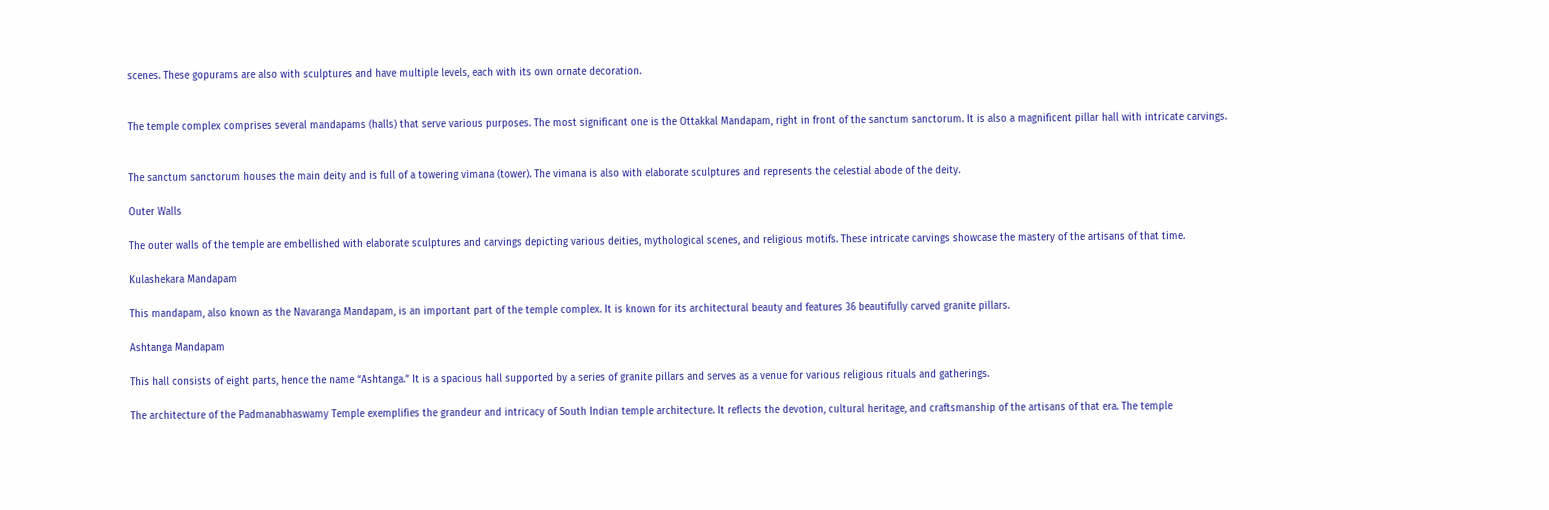scenes. These gopurams are also with sculptures and have multiple levels, each with its own ornate decoration.


The temple complex comprises several mandapams (halls) that serve various purposes. The most significant one is the Ottakkal Mandapam, right in front of the sanctum sanctorum. It is also a magnificent pillar hall with intricate carvings.


The sanctum sanctorum houses the main deity and is full of a towering vimana (tower). The vimana is also with elaborate sculptures and represents the celestial abode of the deity.

Outer Walls

The outer walls of the temple are embellished with elaborate sculptures and carvings depicting various deities, mythological scenes, and religious motifs. These intricate carvings showcase the mastery of the artisans of that time.

Kulashekara Mandapam

This mandapam, also known as the Navaranga Mandapam, is an important part of the temple complex. It is known for its architectural beauty and features 36 beautifully carved granite pillars.

Ashtanga Mandapam

This hall consists of eight parts, hence the name “Ashtanga.” It is a spacious hall supported by a series of granite pillars and serves as a venue for various religious rituals and gatherings.

The architecture of the Padmanabhaswamy Temple exemplifies the grandeur and intricacy of South Indian temple architecture. It reflects the devotion, cultural heritage, and craftsmanship of the artisans of that era. The temple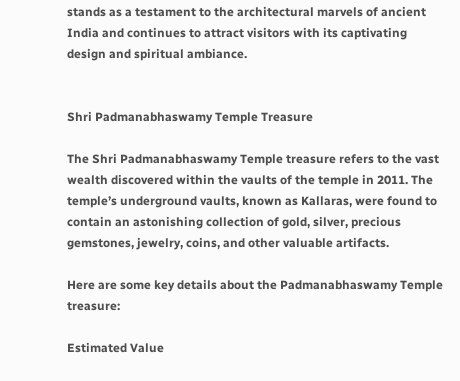stands as a testament to the architectural marvels of ancient India and continues to attract visitors with its captivating design and spiritual ambiance.


Shri Padmanabhaswamy Temple Treasure

The Shri Padmanabhaswamy Temple treasure refers to the vast wealth discovered within the vaults of the temple in 2011. The temple’s underground vaults, known as Kallaras, were found to contain an astonishing collection of gold, silver, precious gemstones, jewelry, coins, and other valuable artifacts.

Here are some key details about the Padmanabhaswamy Temple treasure:

Estimated Value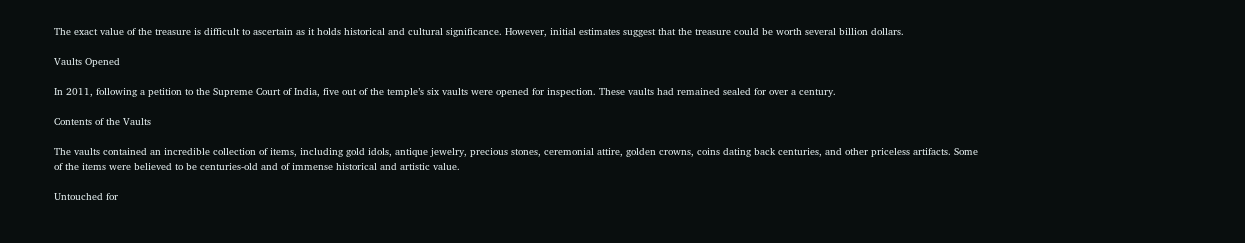The exact value of the treasure is difficult to ascertain as it holds historical and cultural significance. However, initial estimates suggest that the treasure could be worth several billion dollars.

Vaults Opened

In 2011, following a petition to the Supreme Court of India, five out of the temple’s six vaults were opened for inspection. These vaults had remained sealed for over a century.

Contents of the Vaults

The vaults contained an incredible collection of items, including gold idols, antique jewelry, precious stones, ceremonial attire, golden crowns, coins dating back centuries, and other priceless artifacts. Some of the items were believed to be centuries-old and of immense historical and artistic value.

Untouched for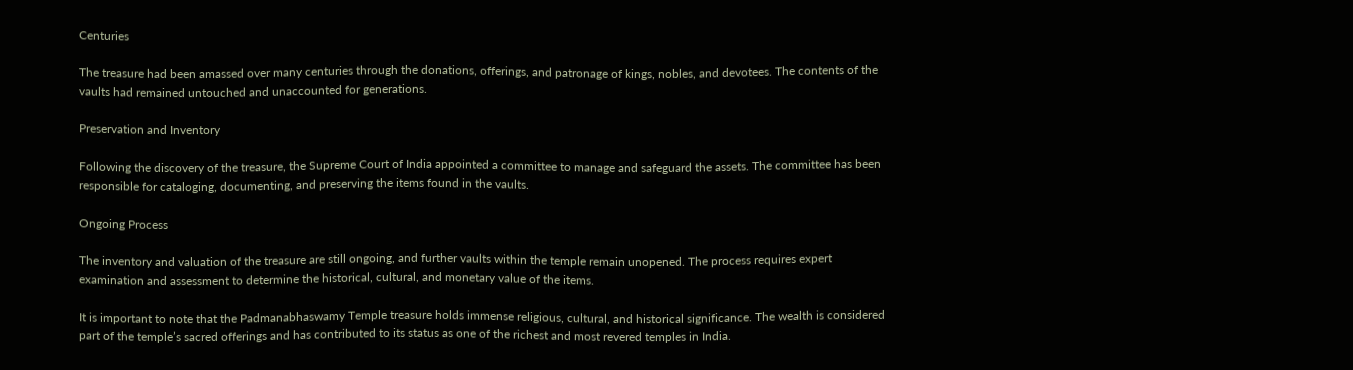Centuries

The treasure had been amassed over many centuries through the donations, offerings, and patronage of kings, nobles, and devotees. The contents of the vaults had remained untouched and unaccounted for generations.

Preservation and Inventory

Following the discovery of the treasure, the Supreme Court of India appointed a committee to manage and safeguard the assets. The committee has been responsible for cataloging, documenting, and preserving the items found in the vaults.

Ongoing Process

The inventory and valuation of the treasure are still ongoing, and further vaults within the temple remain unopened. The process requires expert examination and assessment to determine the historical, cultural, and monetary value of the items.

It is important to note that the Padmanabhaswamy Temple treasure holds immense religious, cultural, and historical significance. The wealth is considered part of the temple’s sacred offerings and has contributed to its status as one of the richest and most revered temples in India.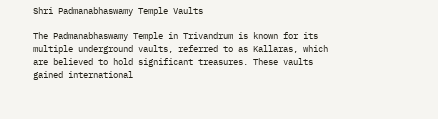Shri Padmanabhaswamy Temple Vaults

The Padmanabhaswamy Temple in Trivandrum is known for its multiple underground vaults, referred to as Kallaras, which are believed to hold significant treasures. These vaults gained international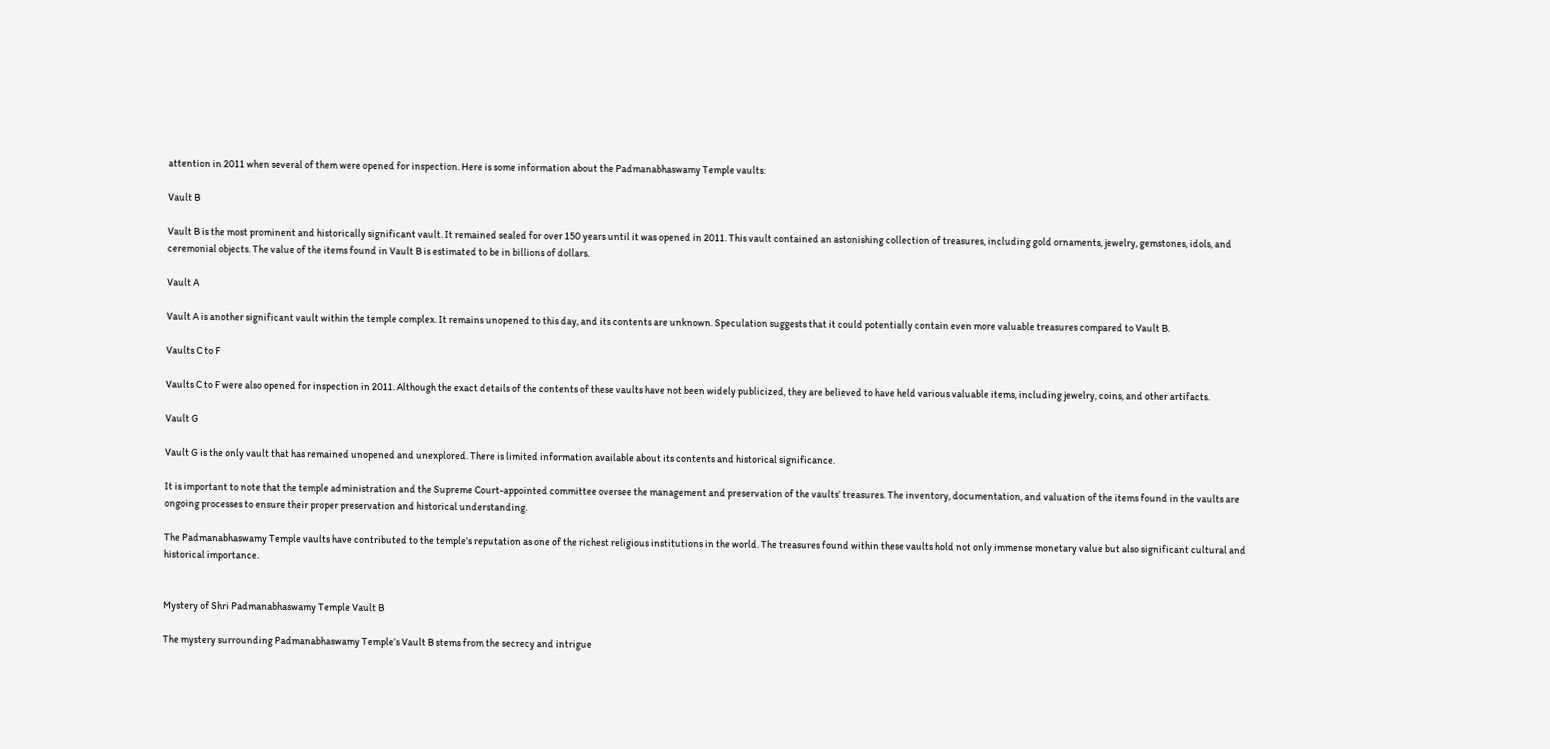attention in 2011 when several of them were opened for inspection. Here is some information about the Padmanabhaswamy Temple vaults:

Vault B

Vault B is the most prominent and historically significant vault. It remained sealed for over 150 years until it was opened in 2011. This vault contained an astonishing collection of treasures, including gold ornaments, jewelry, gemstones, idols, and ceremonial objects. The value of the items found in Vault B is estimated to be in billions of dollars.

Vault A

Vault A is another significant vault within the temple complex. It remains unopened to this day, and its contents are unknown. Speculation suggests that it could potentially contain even more valuable treasures compared to Vault B.

Vaults C to F

Vaults C to F were also opened for inspection in 2011. Although the exact details of the contents of these vaults have not been widely publicized, they are believed to have held various valuable items, including jewelry, coins, and other artifacts.

Vault G

Vault G is the only vault that has remained unopened and unexplored. There is limited information available about its contents and historical significance.

It is important to note that the temple administration and the Supreme Court-appointed committee oversee the management and preservation of the vaults’ treasures. The inventory, documentation, and valuation of the items found in the vaults are ongoing processes to ensure their proper preservation and historical understanding.

The Padmanabhaswamy Temple vaults have contributed to the temple’s reputation as one of the richest religious institutions in the world. The treasures found within these vaults hold not only immense monetary value but also significant cultural and historical importance.


Mystery of Shri Padmanabhaswamy Temple Vault B

The mystery surrounding Padmanabhaswamy Temple’s Vault B stems from the secrecy and intrigue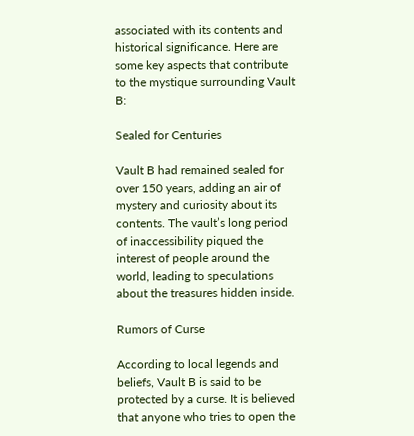associated with its contents and historical significance. Here are some key aspects that contribute to the mystique surrounding Vault B:

Sealed for Centuries

Vault B had remained sealed for over 150 years, adding an air of mystery and curiosity about its contents. The vault’s long period of inaccessibility piqued the interest of people around the world, leading to speculations about the treasures hidden inside.

Rumors of Curse

According to local legends and beliefs, Vault B is said to be protected by a curse. It is believed that anyone who tries to open the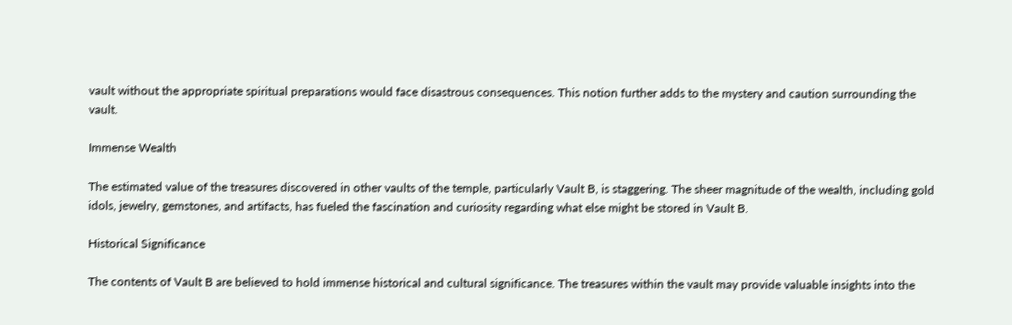vault without the appropriate spiritual preparations would face disastrous consequences. This notion further adds to the mystery and caution surrounding the vault.

Immense Wealth

The estimated value of the treasures discovered in other vaults of the temple, particularly Vault B, is staggering. The sheer magnitude of the wealth, including gold idols, jewelry, gemstones, and artifacts, has fueled the fascination and curiosity regarding what else might be stored in Vault B.

Historical Significance

The contents of Vault B are believed to hold immense historical and cultural significance. The treasures within the vault may provide valuable insights into the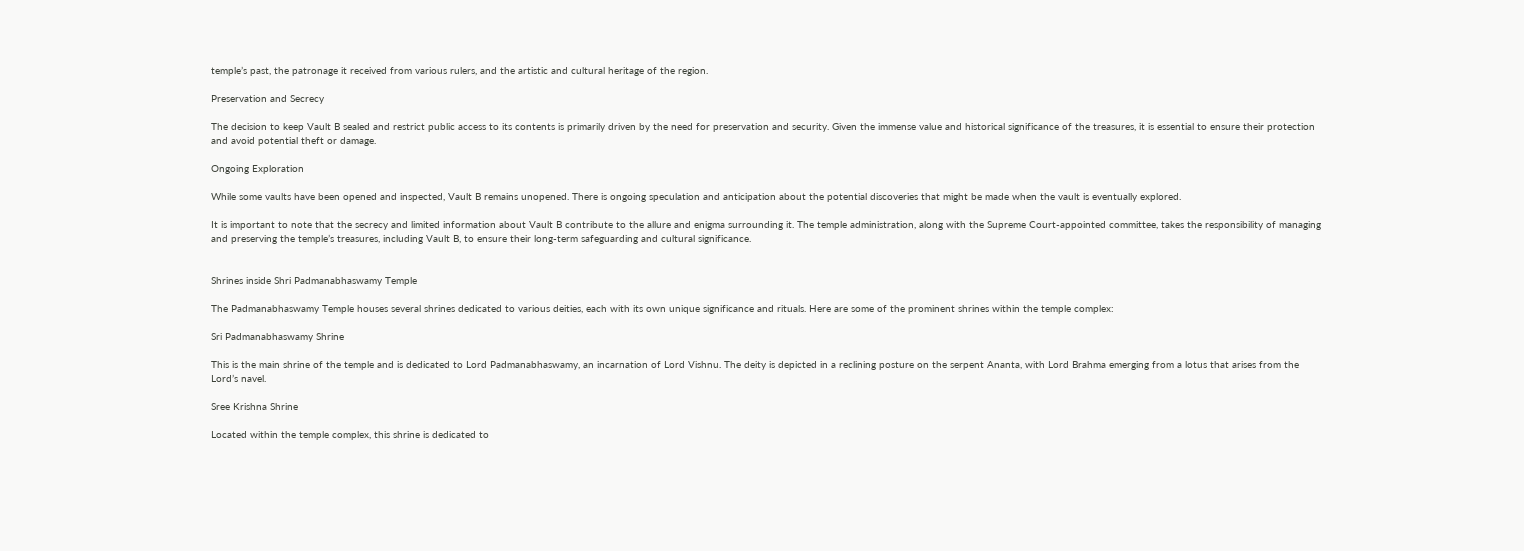temple’s past, the patronage it received from various rulers, and the artistic and cultural heritage of the region.

Preservation and Secrecy

The decision to keep Vault B sealed and restrict public access to its contents is primarily driven by the need for preservation and security. Given the immense value and historical significance of the treasures, it is essential to ensure their protection and avoid potential theft or damage.

Ongoing Exploration

While some vaults have been opened and inspected, Vault B remains unopened. There is ongoing speculation and anticipation about the potential discoveries that might be made when the vault is eventually explored.

It is important to note that the secrecy and limited information about Vault B contribute to the allure and enigma surrounding it. The temple administration, along with the Supreme Court-appointed committee, takes the responsibility of managing and preserving the temple’s treasures, including Vault B, to ensure their long-term safeguarding and cultural significance.


Shrines inside Shri Padmanabhaswamy Temple

The Padmanabhaswamy Temple houses several shrines dedicated to various deities, each with its own unique significance and rituals. Here are some of the prominent shrines within the temple complex:

Sri Padmanabhaswamy Shrine

This is the main shrine of the temple and is dedicated to Lord Padmanabhaswamy, an incarnation of Lord Vishnu. The deity is depicted in a reclining posture on the serpent Ananta, with Lord Brahma emerging from a lotus that arises from the Lord’s navel.

Sree Krishna Shrine

Located within the temple complex, this shrine is dedicated to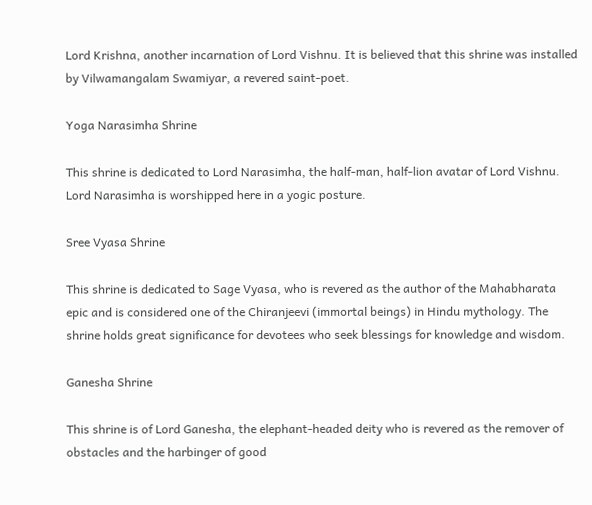Lord Krishna, another incarnation of Lord Vishnu. It is believed that this shrine was installed by Vilwamangalam Swamiyar, a revered saint-poet.

Yoga Narasimha Shrine

This shrine is dedicated to Lord Narasimha, the half-man, half-lion avatar of Lord Vishnu. Lord Narasimha is worshipped here in a yogic posture.

Sree Vyasa Shrine

This shrine is dedicated to Sage Vyasa, who is revered as the author of the Mahabharata epic and is considered one of the Chiranjeevi (immortal beings) in Hindu mythology. The shrine holds great significance for devotees who seek blessings for knowledge and wisdom.

Ganesha Shrine

This shrine is of Lord Ganesha, the elephant-headed deity who is revered as the remover of obstacles and the harbinger of good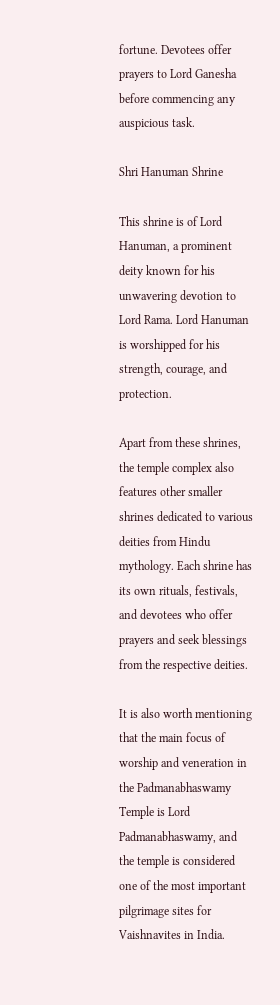fortune. Devotees offer prayers to Lord Ganesha before commencing any auspicious task.

Shri Hanuman Shrine

This shrine is of Lord Hanuman, a prominent deity known for his unwavering devotion to Lord Rama. Lord Hanuman is worshipped for his strength, courage, and protection.

Apart from these shrines, the temple complex also features other smaller shrines dedicated to various deities from Hindu mythology. Each shrine has its own rituals, festivals, and devotees who offer prayers and seek blessings from the respective deities.

It is also worth mentioning that the main focus of worship and veneration in the Padmanabhaswamy Temple is Lord Padmanabhaswamy, and the temple is considered one of the most important pilgrimage sites for Vaishnavites in India.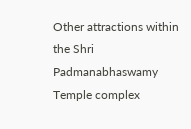Other attractions within the Shri Padmanabhaswamy Temple complex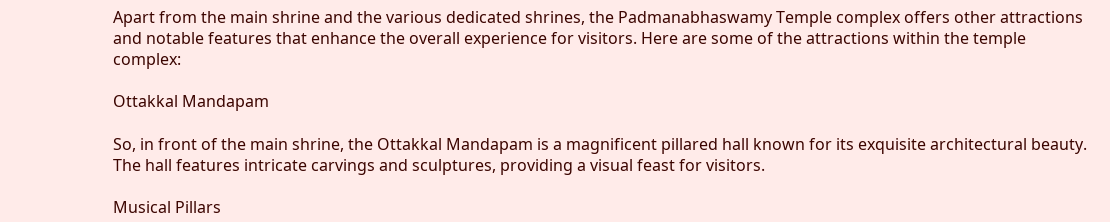Apart from the main shrine and the various dedicated shrines, the Padmanabhaswamy Temple complex offers other attractions and notable features that enhance the overall experience for visitors. Here are some of the attractions within the temple complex:

Ottakkal Mandapam

So, in front of the main shrine, the Ottakkal Mandapam is a magnificent pillared hall known for its exquisite architectural beauty. The hall features intricate carvings and sculptures, providing a visual feast for visitors.

Musical Pillars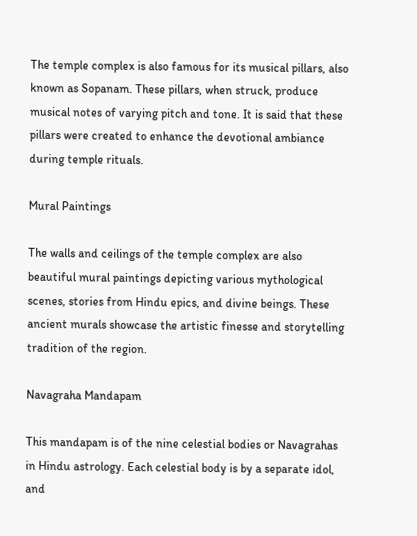The temple complex is also famous for its musical pillars, also known as Sopanam. These pillars, when struck, produce musical notes of varying pitch and tone. It is said that these pillars were created to enhance the devotional ambiance during temple rituals.

Mural Paintings

The walls and ceilings of the temple complex are also beautiful mural paintings depicting various mythological scenes, stories from Hindu epics, and divine beings. These ancient murals showcase the artistic finesse and storytelling tradition of the region.

Navagraha Mandapam

This mandapam is of the nine celestial bodies or Navagrahas in Hindu astrology. Each celestial body is by a separate idol, and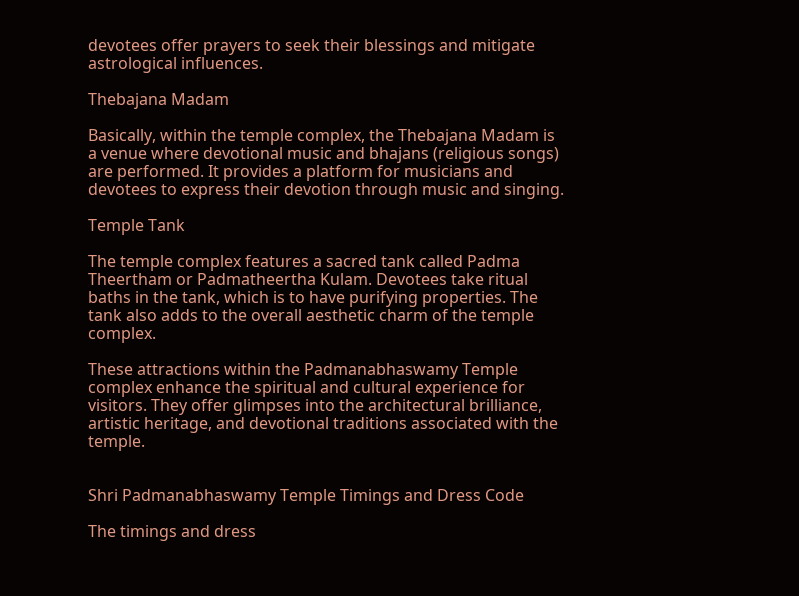devotees offer prayers to seek their blessings and mitigate astrological influences.

Thebajana Madam

Basically, within the temple complex, the Thebajana Madam is a venue where devotional music and bhajans (religious songs) are performed. It provides a platform for musicians and devotees to express their devotion through music and singing.

Temple Tank

The temple complex features a sacred tank called Padma Theertham or Padmatheertha Kulam. Devotees take ritual baths in the tank, which is to have purifying properties. The tank also adds to the overall aesthetic charm of the temple complex.

These attractions within the Padmanabhaswamy Temple complex enhance the spiritual and cultural experience for visitors. They offer glimpses into the architectural brilliance, artistic heritage, and devotional traditions associated with the temple.


Shri Padmanabhaswamy Temple Timings and Dress Code

The timings and dress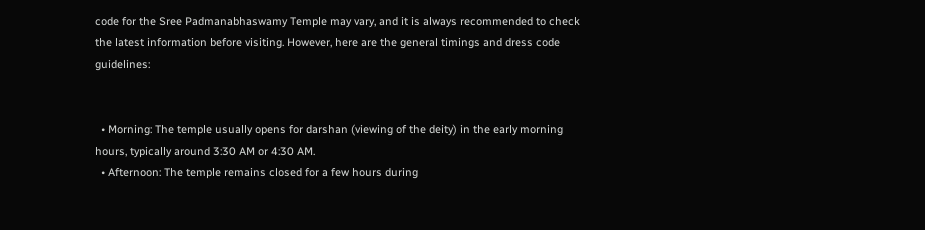code for the Sree Padmanabhaswamy Temple may vary, and it is always recommended to check the latest information before visiting. However, here are the general timings and dress code guidelines:


  • Morning: The temple usually opens for darshan (viewing of the deity) in the early morning hours, typically around 3:30 AM or 4:30 AM.
  • Afternoon: The temple remains closed for a few hours during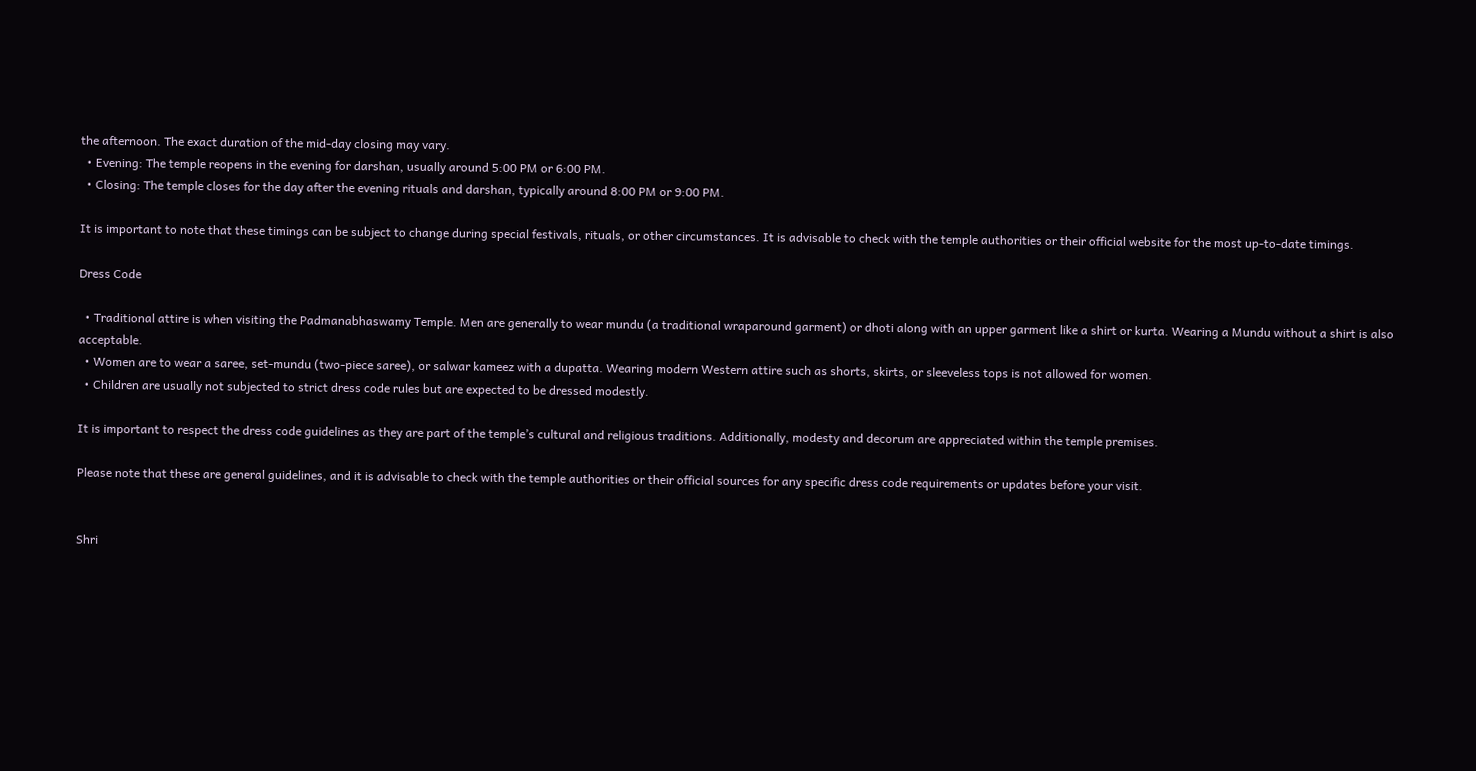the afternoon. The exact duration of the mid-day closing may vary.
  • Evening: The temple reopens in the evening for darshan, usually around 5:00 PM or 6:00 PM.
  • Closing: The temple closes for the day after the evening rituals and darshan, typically around 8:00 PM or 9:00 PM.

It is important to note that these timings can be subject to change during special festivals, rituals, or other circumstances. It is advisable to check with the temple authorities or their official website for the most up-to-date timings.

Dress Code

  • Traditional attire is when visiting the Padmanabhaswamy Temple. Men are generally to wear mundu (a traditional wraparound garment) or dhoti along with an upper garment like a shirt or kurta. Wearing a Mundu without a shirt is also acceptable.
  • Women are to wear a saree, set-mundu (two-piece saree), or salwar kameez with a dupatta. Wearing modern Western attire such as shorts, skirts, or sleeveless tops is not allowed for women.
  • Children are usually not subjected to strict dress code rules but are expected to be dressed modestly.

It is important to respect the dress code guidelines as they are part of the temple’s cultural and religious traditions. Additionally, modesty and decorum are appreciated within the temple premises.

Please note that these are general guidelines, and it is advisable to check with the temple authorities or their official sources for any specific dress code requirements or updates before your visit.


Shri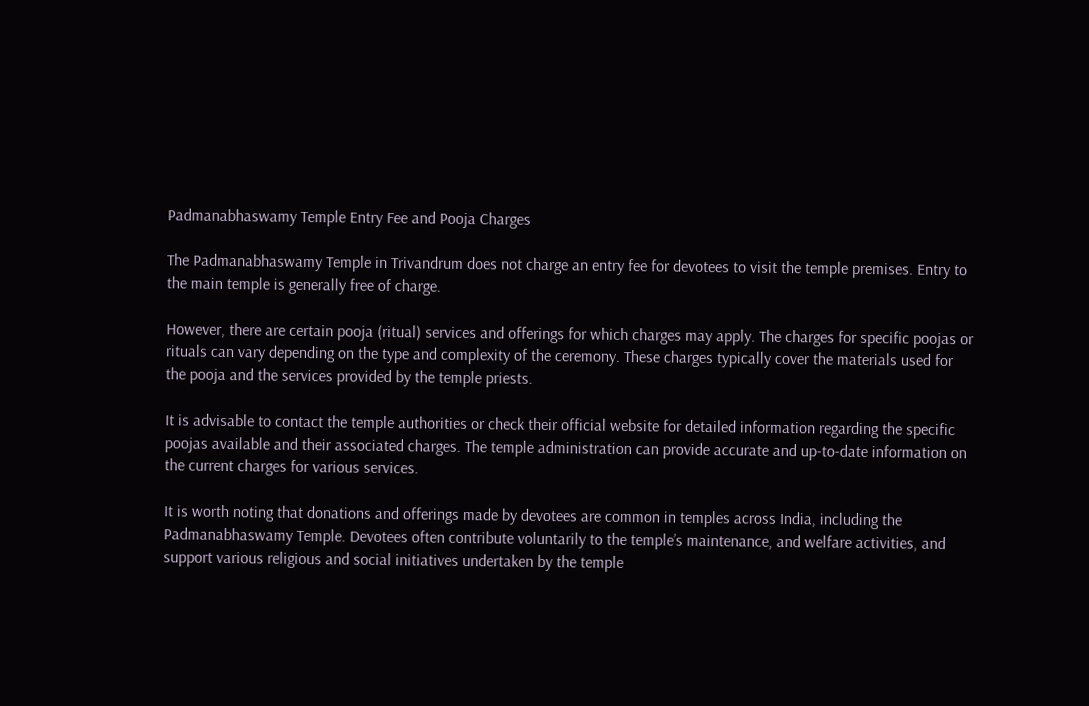Padmanabhaswamy Temple Entry Fee and Pooja Charges

The Padmanabhaswamy Temple in Trivandrum does not charge an entry fee for devotees to visit the temple premises. Entry to the main temple is generally free of charge.

However, there are certain pooja (ritual) services and offerings for which charges may apply. The charges for specific poojas or rituals can vary depending on the type and complexity of the ceremony. These charges typically cover the materials used for the pooja and the services provided by the temple priests.

It is advisable to contact the temple authorities or check their official website for detailed information regarding the specific poojas available and their associated charges. The temple administration can provide accurate and up-to-date information on the current charges for various services.

It is worth noting that donations and offerings made by devotees are common in temples across India, including the Padmanabhaswamy Temple. Devotees often contribute voluntarily to the temple’s maintenance, and welfare activities, and support various religious and social initiatives undertaken by the temple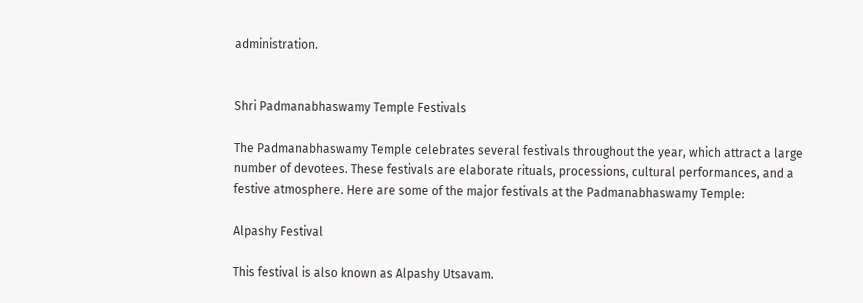administration.


Shri Padmanabhaswamy Temple Festivals

The Padmanabhaswamy Temple celebrates several festivals throughout the year, which attract a large number of devotees. These festivals are elaborate rituals, processions, cultural performances, and a festive atmosphere. Here are some of the major festivals at the Padmanabhaswamy Temple:

Alpashy Festival

This festival is also known as Alpashy Utsavam.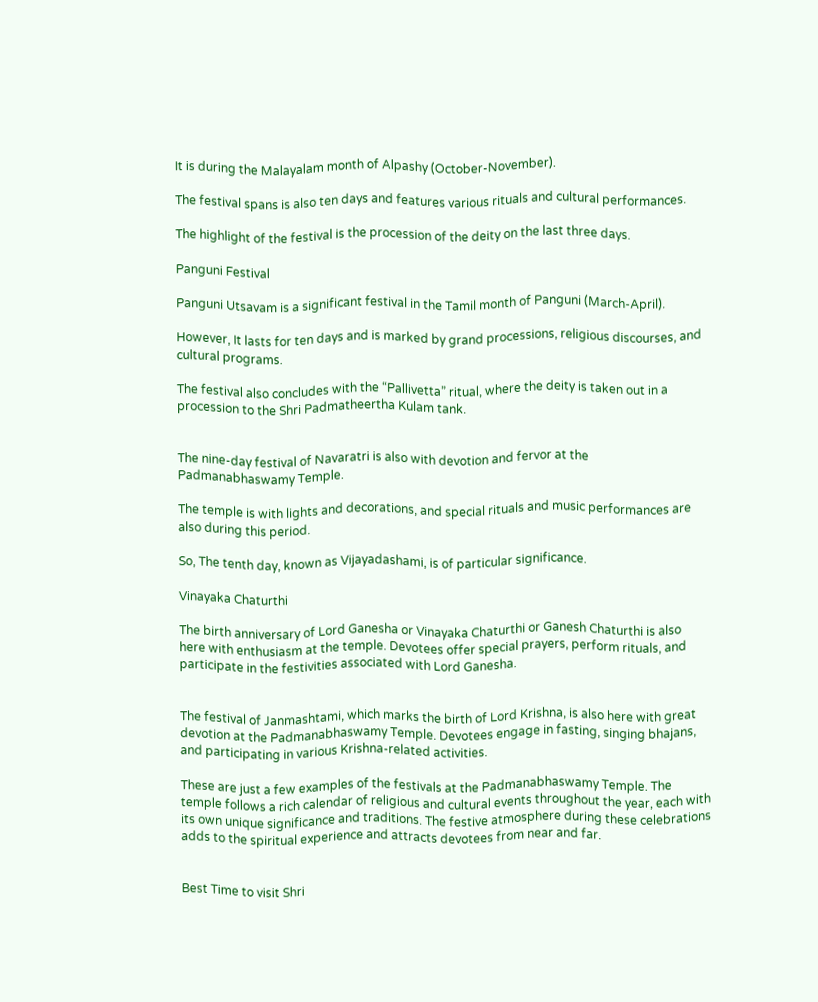It is during the Malayalam month of Alpashy (October-November).

The festival spans is also ten days and features various rituals and cultural performances.

The highlight of the festival is the procession of the deity on the last three days.

Panguni Festival

Panguni Utsavam is a significant festival in the Tamil month of Panguni (March-April).

However, It lasts for ten days and is marked by grand processions, religious discourses, and cultural programs.

The festival also concludes with the “Pallivetta” ritual, where the deity is taken out in a procession to the Shri Padmatheertha Kulam tank.


The nine-day festival of Navaratri is also with devotion and fervor at the Padmanabhaswamy Temple.

The temple is with lights and decorations, and special rituals and music performances are also during this period.

So, The tenth day, known as Vijayadashami, is of particular significance.

Vinayaka Chaturthi

The birth anniversary of Lord Ganesha or Vinayaka Chaturthi or Ganesh Chaturthi is also here with enthusiasm at the temple. Devotees offer special prayers, perform rituals, and participate in the festivities associated with Lord Ganesha.


The festival of Janmashtami, which marks the birth of Lord Krishna, is also here with great devotion at the Padmanabhaswamy Temple. Devotees engage in fasting, singing bhajans, and participating in various Krishna-related activities.

These are just a few examples of the festivals at the Padmanabhaswamy Temple. The temple follows a rich calendar of religious and cultural events throughout the year, each with its own unique significance and traditions. The festive atmosphere during these celebrations adds to the spiritual experience and attracts devotees from near and far.


Best Time to visit Shri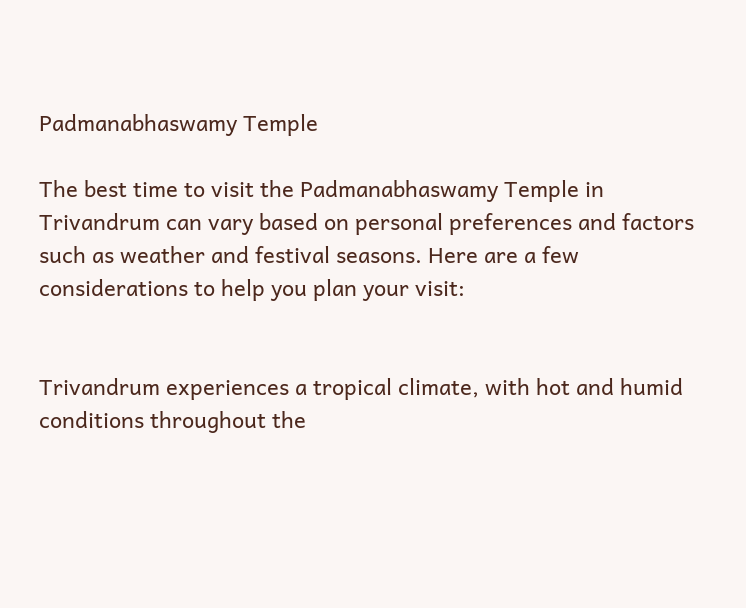Padmanabhaswamy Temple

The best time to visit the Padmanabhaswamy Temple in Trivandrum can vary based on personal preferences and factors such as weather and festival seasons. Here are a few considerations to help you plan your visit:


Trivandrum experiences a tropical climate, with hot and humid conditions throughout the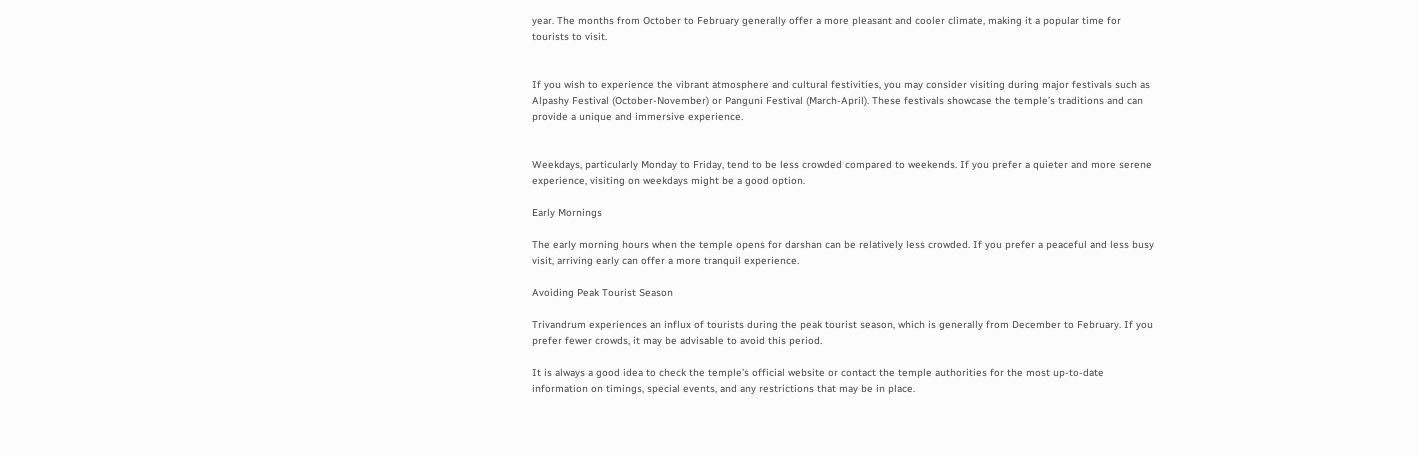year. The months from October to February generally offer a more pleasant and cooler climate, making it a popular time for tourists to visit.


If you wish to experience the vibrant atmosphere and cultural festivities, you may consider visiting during major festivals such as Alpashy Festival (October-November) or Panguni Festival (March-April). These festivals showcase the temple’s traditions and can provide a unique and immersive experience.


Weekdays, particularly Monday to Friday, tend to be less crowded compared to weekends. If you prefer a quieter and more serene experience, visiting on weekdays might be a good option.

Early Mornings

The early morning hours when the temple opens for darshan can be relatively less crowded. If you prefer a peaceful and less busy visit, arriving early can offer a more tranquil experience.

Avoiding Peak Tourist Season

Trivandrum experiences an influx of tourists during the peak tourist season, which is generally from December to February. If you prefer fewer crowds, it may be advisable to avoid this period.

It is always a good idea to check the temple’s official website or contact the temple authorities for the most up-to-date information on timings, special events, and any restrictions that may be in place.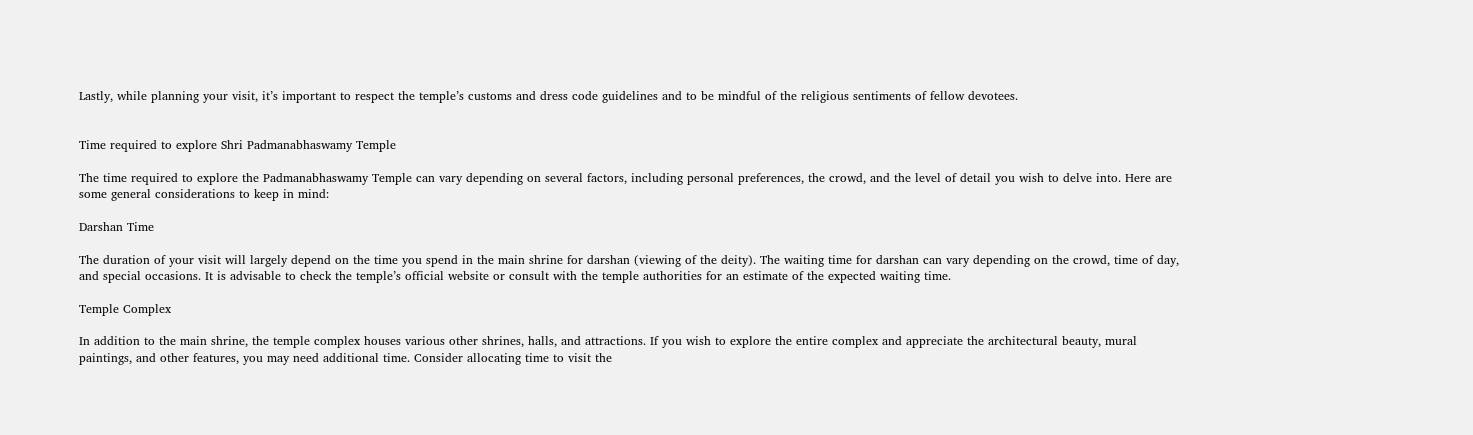Lastly, while planning your visit, it’s important to respect the temple’s customs and dress code guidelines and to be mindful of the religious sentiments of fellow devotees.


Time required to explore Shri Padmanabhaswamy Temple

The time required to explore the Padmanabhaswamy Temple can vary depending on several factors, including personal preferences, the crowd, and the level of detail you wish to delve into. Here are some general considerations to keep in mind:

Darshan Time

The duration of your visit will largely depend on the time you spend in the main shrine for darshan (viewing of the deity). The waiting time for darshan can vary depending on the crowd, time of day, and special occasions. It is advisable to check the temple’s official website or consult with the temple authorities for an estimate of the expected waiting time.

Temple Complex

In addition to the main shrine, the temple complex houses various other shrines, halls, and attractions. If you wish to explore the entire complex and appreciate the architectural beauty, mural paintings, and other features, you may need additional time. Consider allocating time to visit the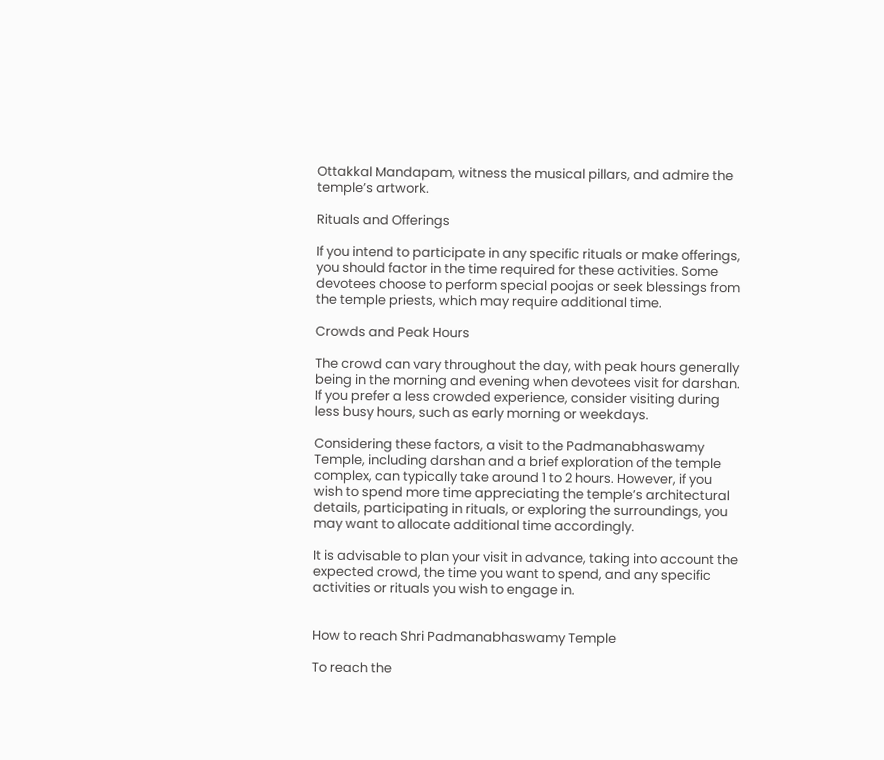Ottakkal Mandapam, witness the musical pillars, and admire the temple’s artwork.

Rituals and Offerings

If you intend to participate in any specific rituals or make offerings, you should factor in the time required for these activities. Some devotees choose to perform special poojas or seek blessings from the temple priests, which may require additional time.

Crowds and Peak Hours

The crowd can vary throughout the day, with peak hours generally being in the morning and evening when devotees visit for darshan. If you prefer a less crowded experience, consider visiting during less busy hours, such as early morning or weekdays.

Considering these factors, a visit to the Padmanabhaswamy Temple, including darshan and a brief exploration of the temple complex, can typically take around 1 to 2 hours. However, if you wish to spend more time appreciating the temple’s architectural details, participating in rituals, or exploring the surroundings, you may want to allocate additional time accordingly.

It is advisable to plan your visit in advance, taking into account the expected crowd, the time you want to spend, and any specific activities or rituals you wish to engage in.


How to reach Shri Padmanabhaswamy Temple

To reach the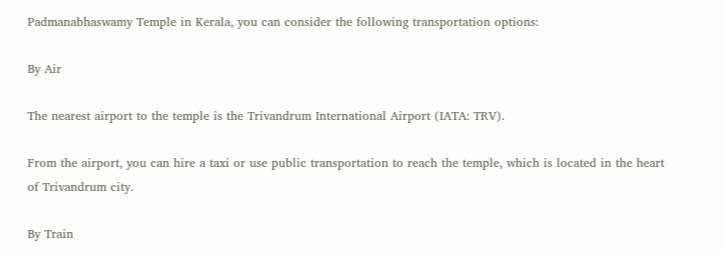Padmanabhaswamy Temple in Kerala, you can consider the following transportation options:

By Air

The nearest airport to the temple is the Trivandrum International Airport (IATA: TRV).

From the airport, you can hire a taxi or use public transportation to reach the temple, which is located in the heart of Trivandrum city.

By Train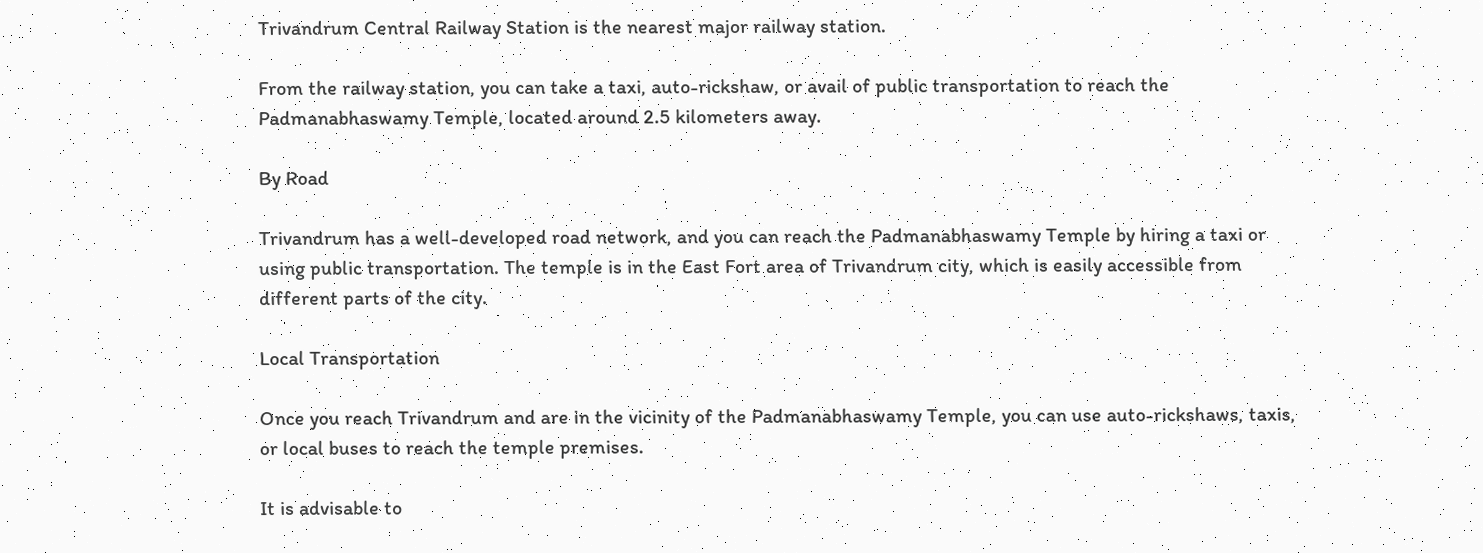Trivandrum Central Railway Station is the nearest major railway station.

From the railway station, you can take a taxi, auto-rickshaw, or avail of public transportation to reach the Padmanabhaswamy Temple, located around 2.5 kilometers away.

By Road

Trivandrum has a well-developed road network, and you can reach the Padmanabhaswamy Temple by hiring a taxi or using public transportation. The temple is in the East Fort area of Trivandrum city, which is easily accessible from different parts of the city.

Local Transportation

Once you reach Trivandrum and are in the vicinity of the Padmanabhaswamy Temple, you can use auto-rickshaws, taxis, or local buses to reach the temple premises.

It is advisable to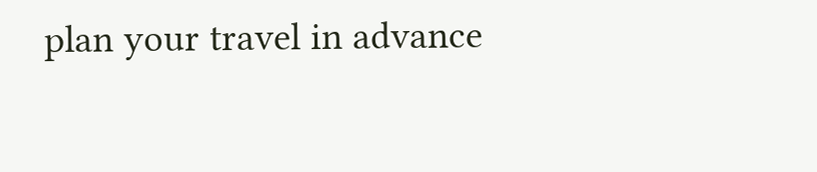plan your travel in advance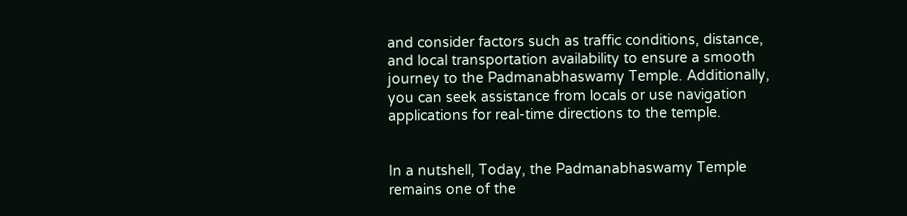and consider factors such as traffic conditions, distance, and local transportation availability to ensure a smooth journey to the Padmanabhaswamy Temple. Additionally, you can seek assistance from locals or use navigation applications for real-time directions to the temple.


In a nutshell, Today, the Padmanabhaswamy Temple remains one of the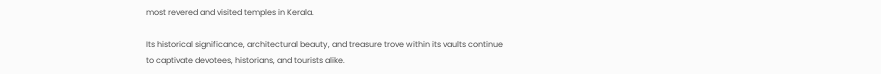most revered and visited temples in Kerala.

Its historical significance, architectural beauty, and treasure trove within its vaults continue to captivate devotees, historians, and tourists alike.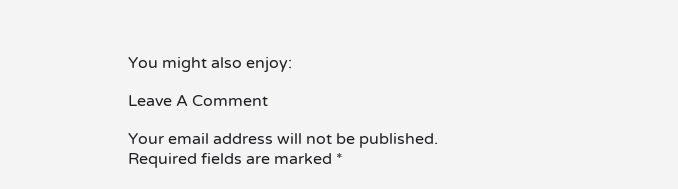You might also enjoy:

Leave A Comment

Your email address will not be published. Required fields are marked *